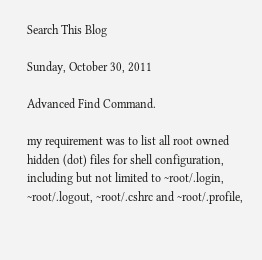Search This Blog

Sunday, October 30, 2011

Advanced Find Command.

my requirement was to list all root owned hidden (dot) files for shell configuration, including but not limited to ~root/.login, ~root/.logout, ~root/.cshrc and ~root/.profile,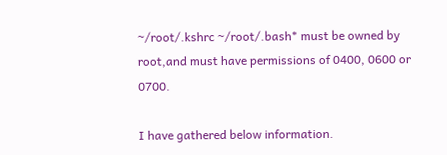~/root/.kshrc ~/root/.bash* must be owned by root,and must have permissions of 0400, 0600 or 0700.

I have gathered below information.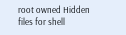root owned Hidden files for shell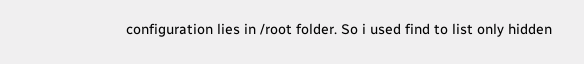configuration lies in /root folder. So i used find to list only hidden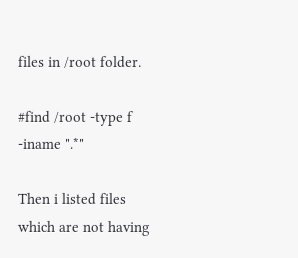files in /root folder.

#find /root -type f -iname ".*"

Then i listed files which are not having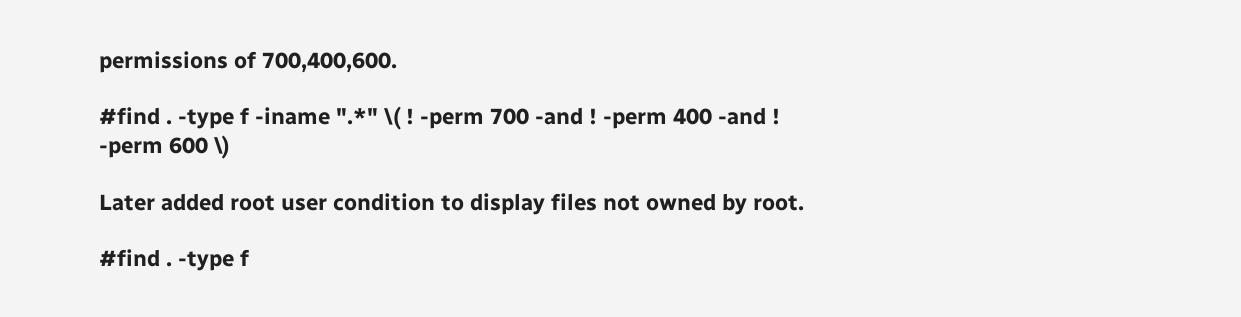permissions of 700,400,600.

#find . -type f -iname ".*" \( ! -perm 700 -and ! -perm 400 -and ! -perm 600 \)

Later added root user condition to display files not owned by root.

#find . -type f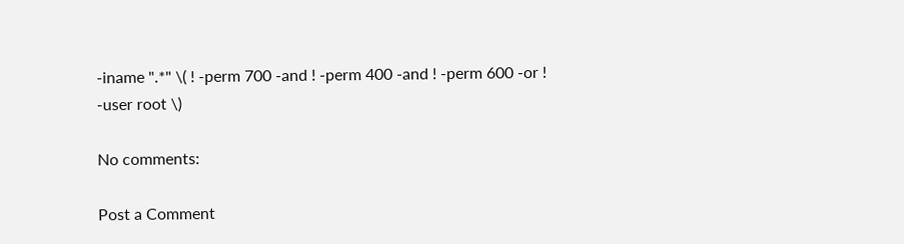-iname ".*" \( ! -perm 700 -and ! -perm 400 -and ! -perm 600 -or ! -user root \)

No comments:

Post a Comment